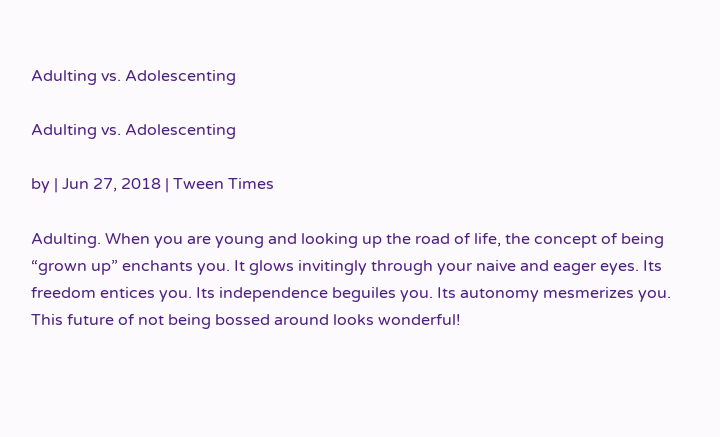Adulting vs. Adolescenting

Adulting vs. Adolescenting

by | Jun 27, 2018 | Tween Times

Adulting. When you are young and looking up the road of life, the concept of being “grown up” enchants you. It glows invitingly through your naive and eager eyes. Its freedom entices you. Its independence beguiles you. Its autonomy mesmerizes you. This future of not being bossed around looks wonderful!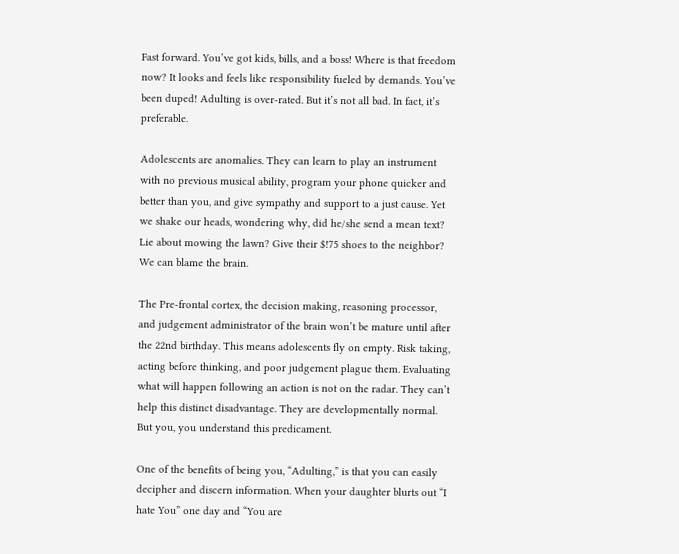Fast forward. You’ve got kids, bills, and a boss! Where is that freedom now? It looks and feels like responsibility fueled by demands. You’ve been duped! Adulting is over-rated. But it’s not all bad. In fact, it’s preferable.

Adolescents are anomalies. They can learn to play an instrument with no previous musical ability, program your phone quicker and better than you, and give sympathy and support to a just cause. Yet we shake our heads, wondering why, did he/she send a mean text? Lie about mowing the lawn? Give their $!75 shoes to the neighbor? We can blame the brain.

The Pre-frontal cortex, the decision making, reasoning processor, and judgement administrator of the brain won’t be mature until after the 22nd birthday. This means adolescents fly on empty. Risk taking, acting before thinking, and poor judgement plague them. Evaluating what will happen following an action is not on the radar. They can’t help this distinct disadvantage. They are developmentally normal. But you, you understand this predicament.

One of the benefits of being you, “Adulting,” is that you can easily decipher and discern information. When your daughter blurts out “I hate You” one day and “You are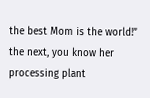the best Mom is the world!” the next, you know her processing plant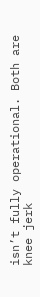isn’t fully operational. Both are knee jerk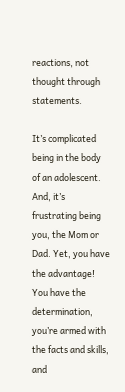reactions, not thought through statements.

It’s complicated being in the body of an adolescent. And, it’s frustrating being you, the Mom or Dad. Yet, you have the advantage! You have the determination, you’re armed with the facts and skills, and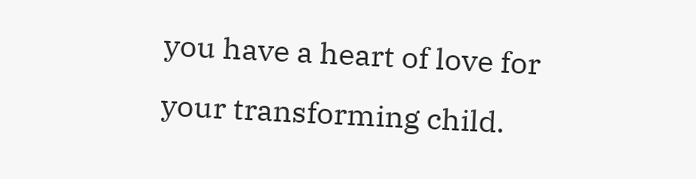you have a heart of love for your transforming child.